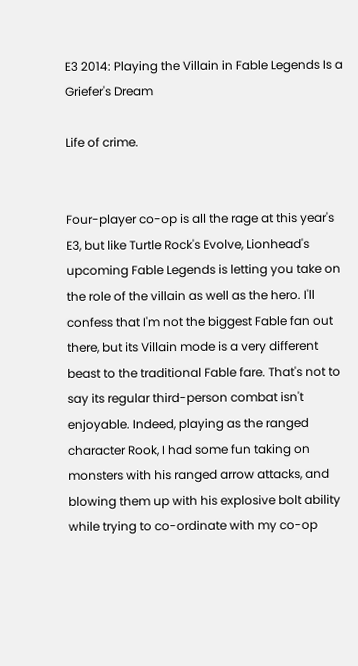E3 2014: Playing the Villain in Fable Legends Is a Griefer's Dream

Life of crime.


Four-player co-op is all the rage at this year's E3, but like Turtle Rock's Evolve, Lionhead's upcoming Fable Legends is letting you take on the role of the villain as well as the hero. I'll confess that I'm not the biggest Fable fan out there, but its Villain mode is a very different beast to the traditional Fable fare. That's not to say its regular third-person combat isn't enjoyable. Indeed, playing as the ranged character Rook, I had some fun taking on monsters with his ranged arrow attacks, and blowing them up with his explosive bolt ability while trying to co-ordinate with my co-op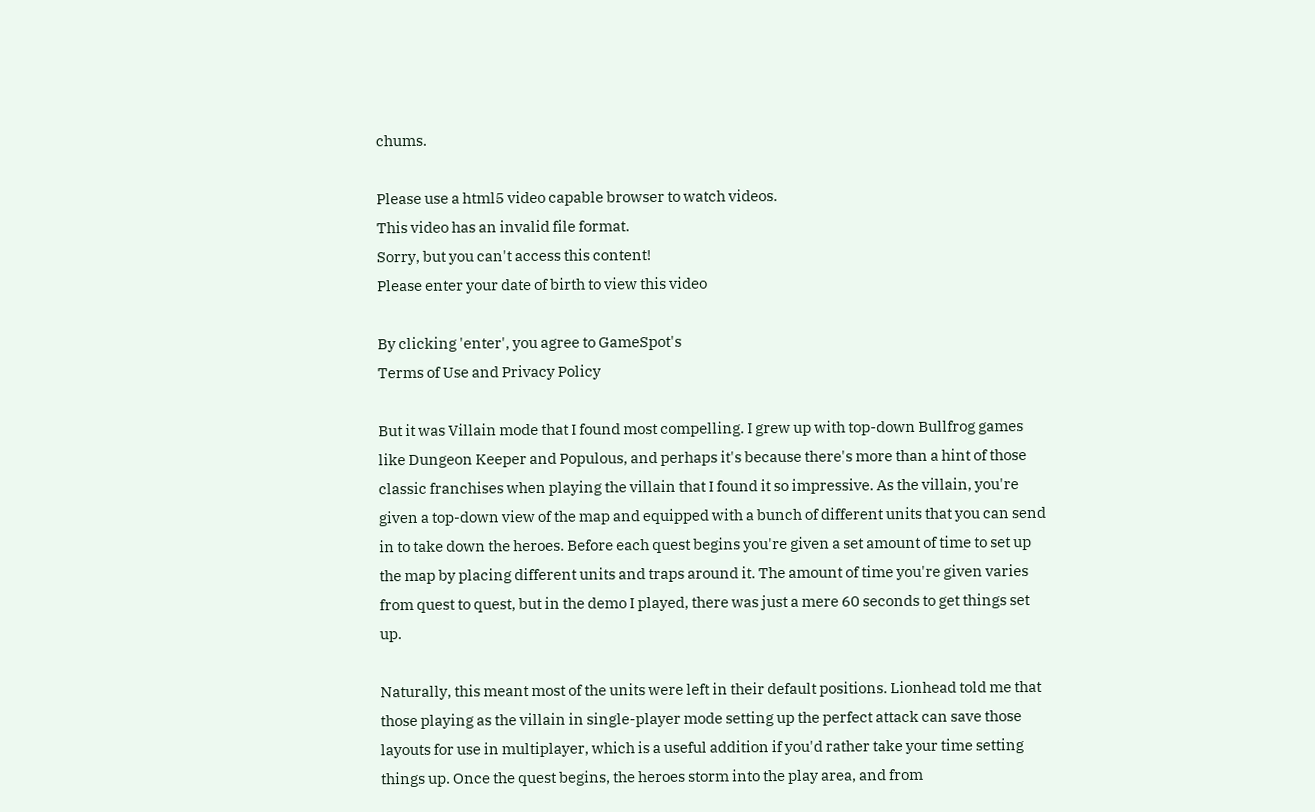chums.

Please use a html5 video capable browser to watch videos.
This video has an invalid file format.
Sorry, but you can't access this content!
Please enter your date of birth to view this video

By clicking 'enter', you agree to GameSpot's
Terms of Use and Privacy Policy

But it was Villain mode that I found most compelling. I grew up with top-down Bullfrog games like Dungeon Keeper and Populous, and perhaps it's because there's more than a hint of those classic franchises when playing the villain that I found it so impressive. As the villain, you're given a top-down view of the map and equipped with a bunch of different units that you can send in to take down the heroes. Before each quest begins you're given a set amount of time to set up the map by placing different units and traps around it. The amount of time you're given varies from quest to quest, but in the demo I played, there was just a mere 60 seconds to get things set up.

Naturally, this meant most of the units were left in their default positions. Lionhead told me that those playing as the villain in single-player mode setting up the perfect attack can save those layouts for use in multiplayer, which is a useful addition if you'd rather take your time setting things up. Once the quest begins, the heroes storm into the play area, and from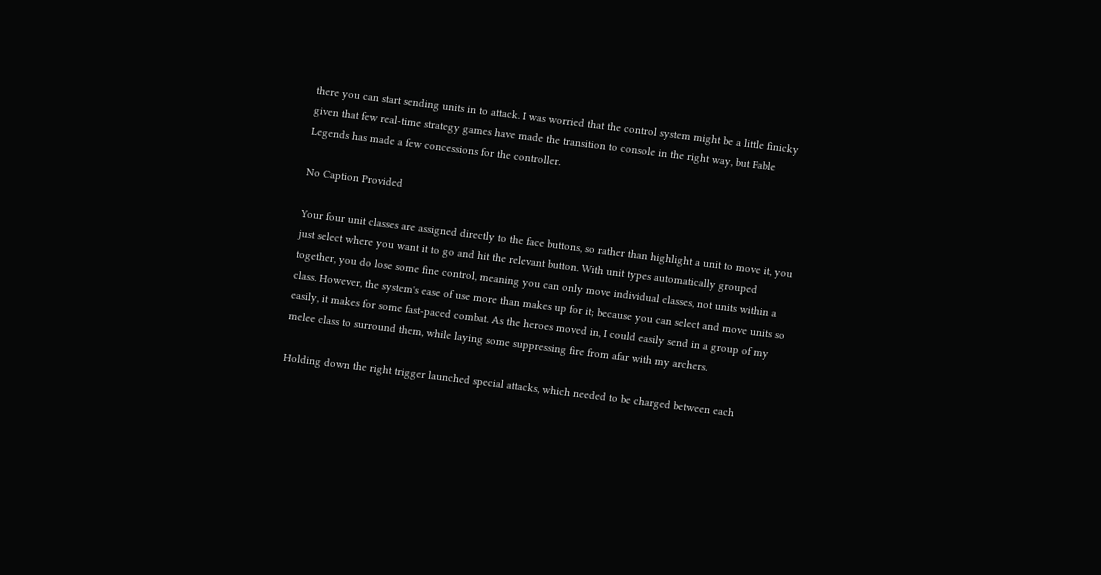there you can start sending units in to attack. I was worried that the control system might be a little finicky given that few real-time strategy games have made the transition to console in the right way, but Fable Legends has made a few concessions for the controller.

No Caption Provided

Your four unit classes are assigned directly to the face buttons, so rather than highlight a unit to move it, you just select where you want it to go and hit the relevant button. With unit types automatically grouped together, you do lose some fine control, meaning you can only move individual classes, not units within a class. However, the system's ease of use more than makes up for it; because you can select and move units so easily, it makes for some fast-paced combat. As the heroes moved in, I could easily send in a group of my melee class to surround them, while laying some suppressing fire from afar with my archers.

Holding down the right trigger launched special attacks, which needed to be charged between each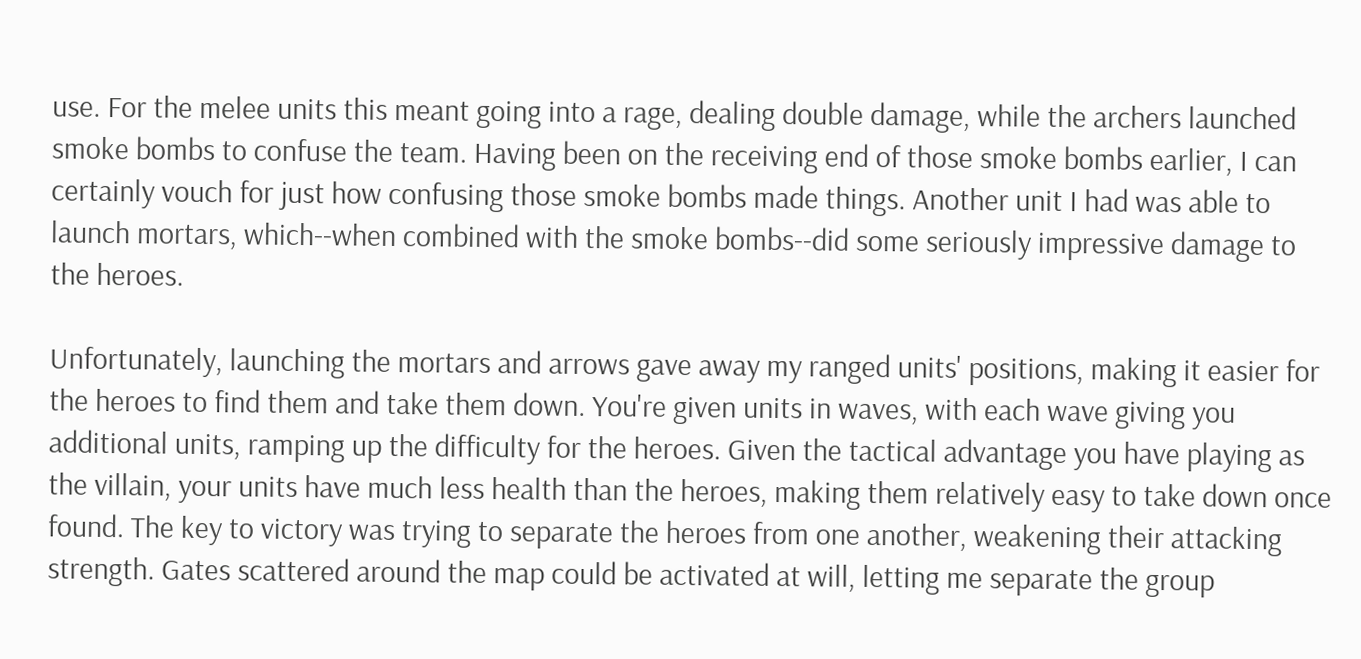use. For the melee units this meant going into a rage, dealing double damage, while the archers launched smoke bombs to confuse the team. Having been on the receiving end of those smoke bombs earlier, I can certainly vouch for just how confusing those smoke bombs made things. Another unit I had was able to launch mortars, which--when combined with the smoke bombs--did some seriously impressive damage to the heroes.

Unfortunately, launching the mortars and arrows gave away my ranged units' positions, making it easier for the heroes to find them and take them down. You're given units in waves, with each wave giving you additional units, ramping up the difficulty for the heroes. Given the tactical advantage you have playing as the villain, your units have much less health than the heroes, making them relatively easy to take down once found. The key to victory was trying to separate the heroes from one another, weakening their attacking strength. Gates scattered around the map could be activated at will, letting me separate the group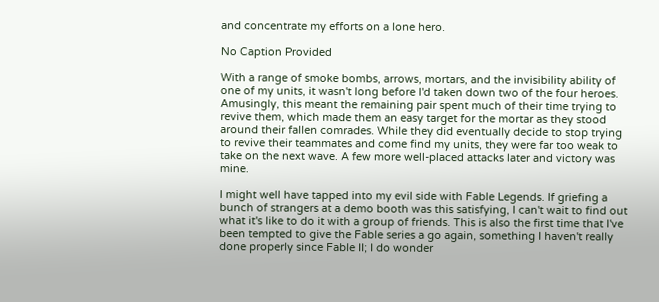and concentrate my efforts on a lone hero.

No Caption Provided

With a range of smoke bombs, arrows, mortars, and the invisibility ability of one of my units, it wasn't long before I'd taken down two of the four heroes. Amusingly, this meant the remaining pair spent much of their time trying to revive them, which made them an easy target for the mortar as they stood around their fallen comrades. While they did eventually decide to stop trying to revive their teammates and come find my units, they were far too weak to take on the next wave. A few more well-placed attacks later and victory was mine.

I might well have tapped into my evil side with Fable Legends. If griefing a bunch of strangers at a demo booth was this satisfying, I can't wait to find out what it's like to do it with a group of friends. This is also the first time that I've been tempted to give the Fable series a go again, something I haven't really done properly since Fable II; I do wonder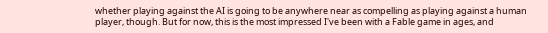whether playing against the AI is going to be anywhere near as compelling as playing against a human player, though. But for now, this is the most impressed I've been with a Fable game in ages, and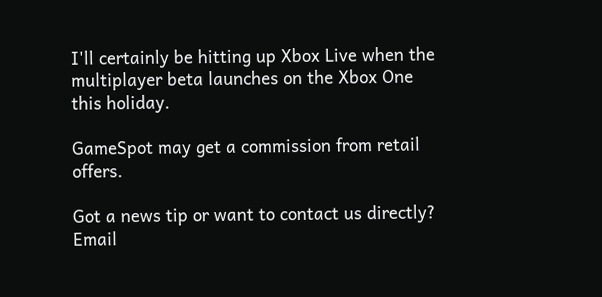I'll certainly be hitting up Xbox Live when the multiplayer beta launches on the Xbox One this holiday.

GameSpot may get a commission from retail offers.

Got a news tip or want to contact us directly? Email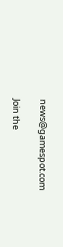news@gamespot.com

Join the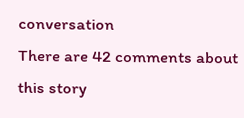conversation
There are 42 comments about this story